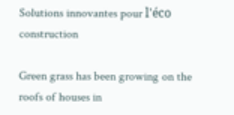Solutions innovantes pour l'éco construction

Green grass has been growing on the roofs of houses in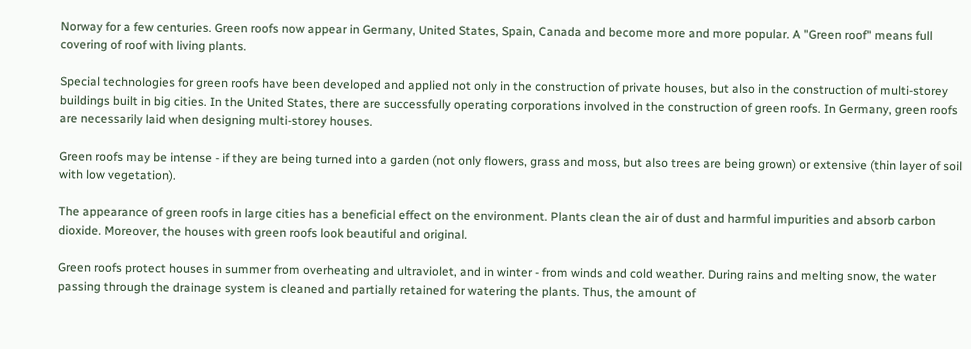Norway for a few centuries. Green roofs now appear in Germany, United States, Spain, Canada and become more and more popular. A "Green roof" means full covering of roof with living plants.

Special technologies for green roofs have been developed and applied not only in the construction of private houses, but also in the construction of multi-storey buildings built in big cities. In the United States, there are successfully operating corporations involved in the construction of green roofs. In Germany, green roofs are necessarily laid when designing multi-storey houses.

Green roofs may be intense - if they are being turned into a garden (not only flowers, grass and moss, but also trees are being grown) or extensive (thin layer of soil with low vegetation).

The appearance of green roofs in large cities has a beneficial effect on the environment. Plants clean the air of dust and harmful impurities and absorb carbon dioxide. Moreover, the houses with green roofs look beautiful and original.

Green roofs protect houses in summer from overheating and ultraviolet, and in winter - from winds and cold weather. During rains and melting snow, the water passing through the drainage system is cleaned and partially retained for watering the plants. Thus, the amount of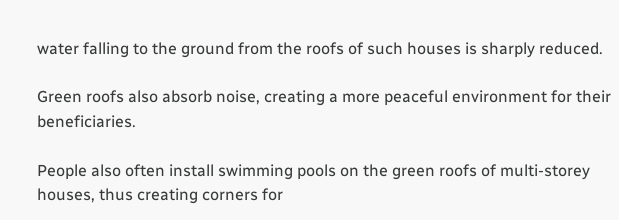water falling to the ground from the roofs of such houses is sharply reduced.

Green roofs also absorb noise, creating a more peaceful environment for their beneficiaries.

People also often install swimming pools on the green roofs of multi-storey houses, thus creating corners for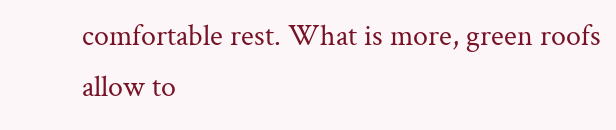comfortable rest. What is more, green roofs allow to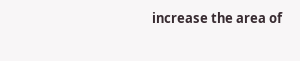increase the area of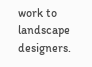work to landscape designers.